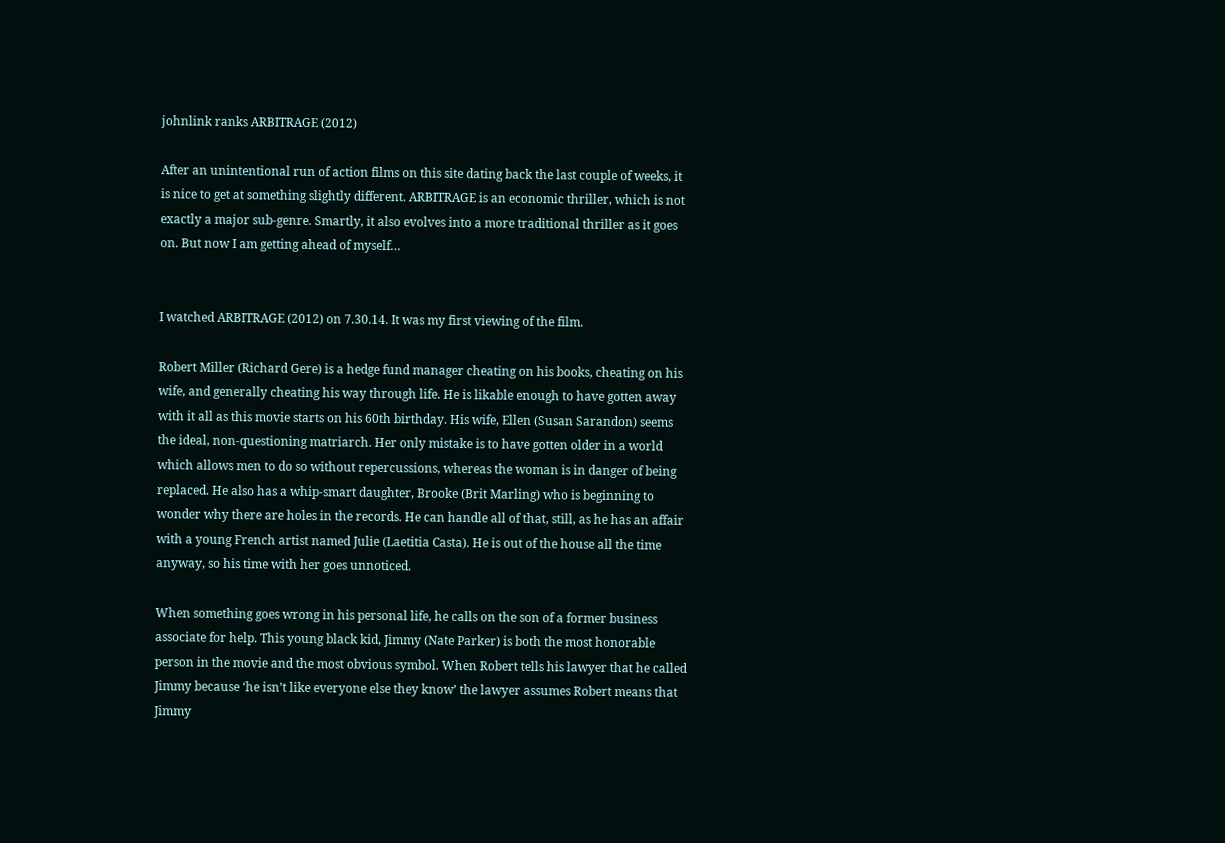johnlink ranks ARBITRAGE (2012)

After an unintentional run of action films on this site dating back the last couple of weeks, it is nice to get at something slightly different. ARBITRAGE is an economic thriller, which is not exactly a major sub-genre. Smartly, it also evolves into a more traditional thriller as it goes on. But now I am getting ahead of myself…


I watched ARBITRAGE (2012) on 7.30.14. It was my first viewing of the film.

Robert Miller (Richard Gere) is a hedge fund manager cheating on his books, cheating on his wife, and generally cheating his way through life. He is likable enough to have gotten away with it all as this movie starts on his 60th birthday. His wife, Ellen (Susan Sarandon) seems the ideal, non-questioning matriarch. Her only mistake is to have gotten older in a world which allows men to do so without repercussions, whereas the woman is in danger of being replaced. He also has a whip-smart daughter, Brooke (Brit Marling) who is beginning to wonder why there are holes in the records. He can handle all of that, still, as he has an affair with a young French artist named Julie (Laetitia Casta). He is out of the house all the time anyway, so his time with her goes unnoticed.

When something goes wrong in his personal life, he calls on the son of a former business associate for help. This young black kid, Jimmy (Nate Parker) is both the most honorable person in the movie and the most obvious symbol. When Robert tells his lawyer that he called Jimmy because ‘he isn’t like everyone else they know’ the lawyer assumes Robert means that Jimmy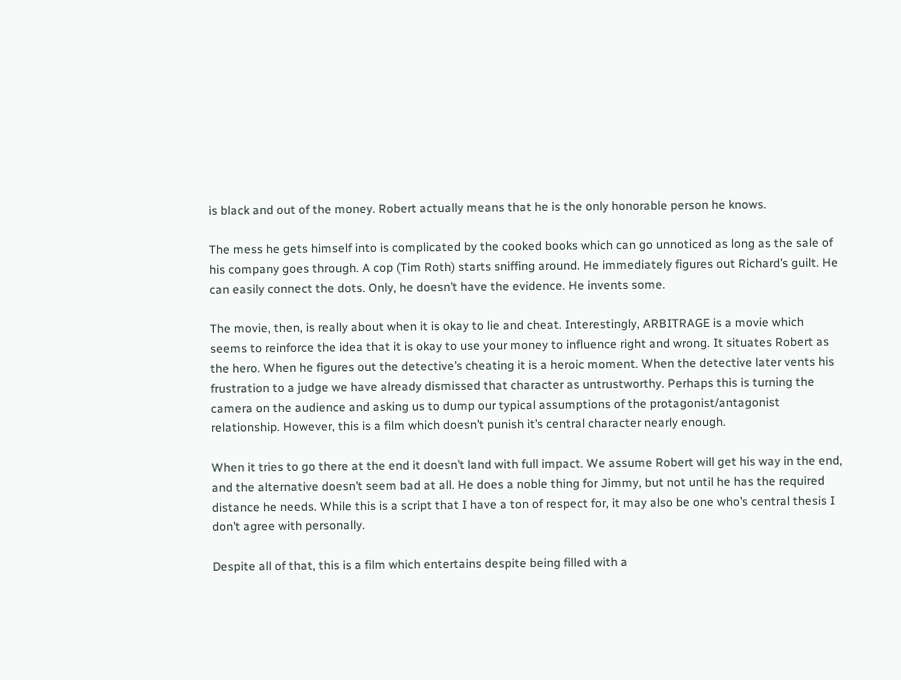is black and out of the money. Robert actually means that he is the only honorable person he knows.

The mess he gets himself into is complicated by the cooked books which can go unnoticed as long as the sale of his company goes through. A cop (Tim Roth) starts sniffing around. He immediately figures out Richard’s guilt. He can easily connect the dots. Only, he doesn’t have the evidence. He invents some.

The movie, then, is really about when it is okay to lie and cheat. Interestingly, ARBITRAGE is a movie which seems to reinforce the idea that it is okay to use your money to influence right and wrong. It situates Robert as the hero. When he figures out the detective’s cheating it is a heroic moment. When the detective later vents his frustration to a judge we have already dismissed that character as untrustworthy. Perhaps this is turning the camera on the audience and asking us to dump our typical assumptions of the protagonist/antagonist relationship. However, this is a film which doesn’t punish it’s central character nearly enough.

When it tries to go there at the end it doesn’t land with full impact. We assume Robert will get his way in the end, and the alternative doesn’t seem bad at all. He does a noble thing for Jimmy, but not until he has the required distance he needs. While this is a script that I have a ton of respect for, it may also be one who’s central thesis I don’t agree with personally.

Despite all of that, this is a film which entertains despite being filled with a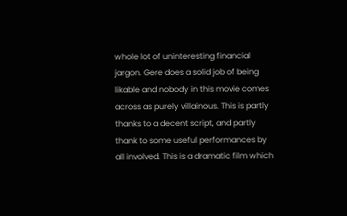whole lot of uninteresting financial jargon. Gere does a solid job of being likable and nobody in this movie comes across as purely villainous. This is partly thanks to a decent script, and partly thank to some useful performances by all involved. This is a dramatic film which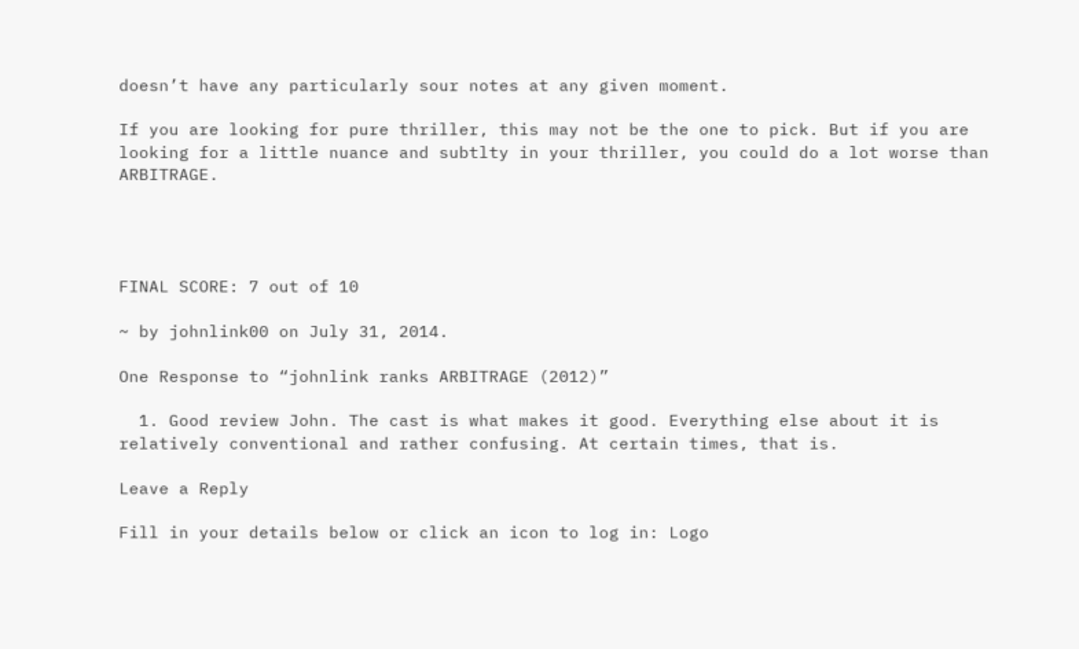doesn’t have any particularly sour notes at any given moment.

If you are looking for pure thriller, this may not be the one to pick. But if you are looking for a little nuance and subtlty in your thriller, you could do a lot worse than ARBITRAGE.




FINAL SCORE: 7 out of 10

~ by johnlink00 on July 31, 2014.

One Response to “johnlink ranks ARBITRAGE (2012)”

  1. Good review John. The cast is what makes it good. Everything else about it is relatively conventional and rather confusing. At certain times, that is.

Leave a Reply

Fill in your details below or click an icon to log in: Logo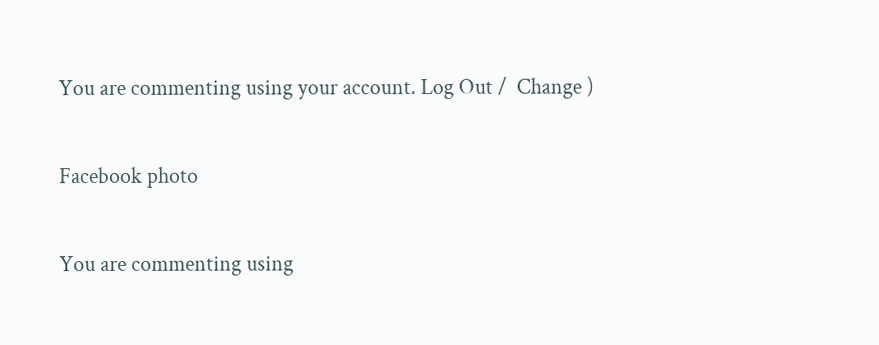You are commenting using your account. Log Out /  Change )

Facebook photo

You are commenting using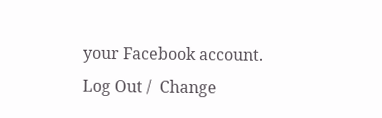your Facebook account. Log Out /  Change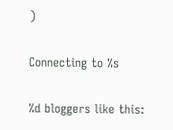)

Connecting to %s

%d bloggers like this: